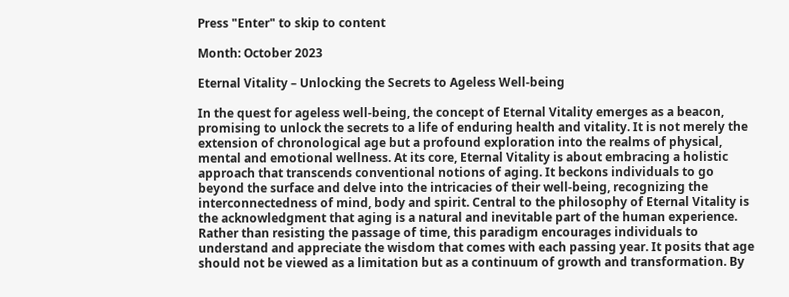Press "Enter" to skip to content

Month: October 2023

Eternal Vitality – Unlocking the Secrets to Ageless Well-being

In the quest for ageless well-being, the concept of Eternal Vitality emerges as a beacon, promising to unlock the secrets to a life of enduring health and vitality. It is not merely the extension of chronological age but a profound exploration into the realms of physical, mental and emotional wellness. At its core, Eternal Vitality is about embracing a holistic approach that transcends conventional notions of aging. It beckons individuals to go beyond the surface and delve into the intricacies of their well-being, recognizing the interconnectedness of mind, body and spirit. Central to the philosophy of Eternal Vitality is the acknowledgment that aging is a natural and inevitable part of the human experience. Rather than resisting the passage of time, this paradigm encourages individuals to understand and appreciate the wisdom that comes with each passing year. It posits that age should not be viewed as a limitation but as a continuum of growth and transformation. By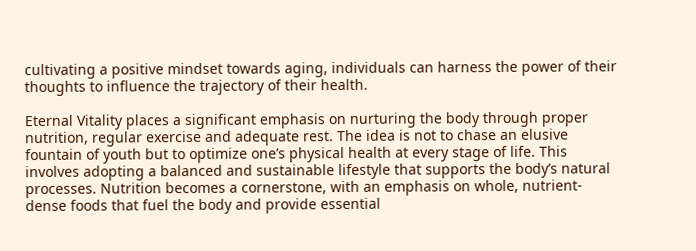cultivating a positive mindset towards aging, individuals can harness the power of their thoughts to influence the trajectory of their health.

Eternal Vitality places a significant emphasis on nurturing the body through proper nutrition, regular exercise and adequate rest. The idea is not to chase an elusive fountain of youth but to optimize one’s physical health at every stage of life. This involves adopting a balanced and sustainable lifestyle that supports the body’s natural processes. Nutrition becomes a cornerstone, with an emphasis on whole, nutrient-dense foods that fuel the body and provide essential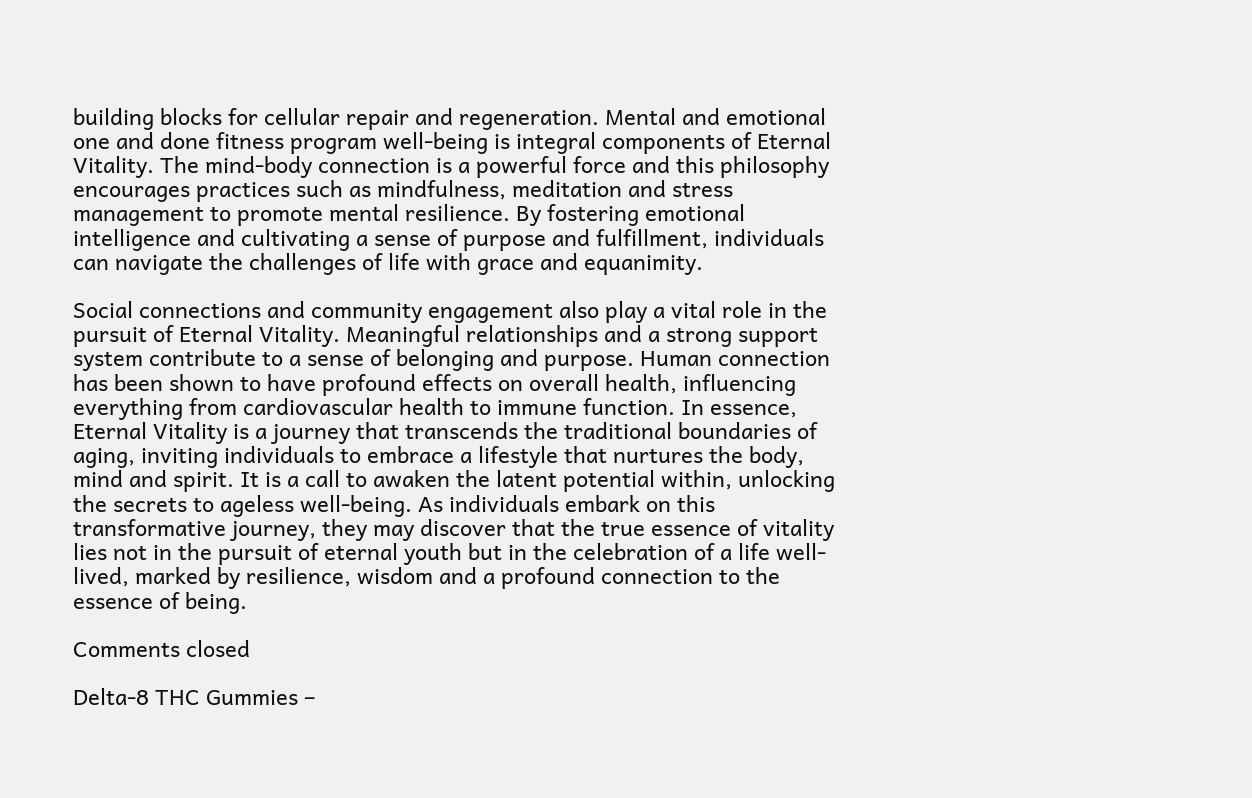building blocks for cellular repair and regeneration. Mental and emotional one and done fitness program well-being is integral components of Eternal Vitality. The mind-body connection is a powerful force and this philosophy encourages practices such as mindfulness, meditation and stress management to promote mental resilience. By fostering emotional intelligence and cultivating a sense of purpose and fulfillment, individuals can navigate the challenges of life with grace and equanimity.

Social connections and community engagement also play a vital role in the pursuit of Eternal Vitality. Meaningful relationships and a strong support system contribute to a sense of belonging and purpose. Human connection has been shown to have profound effects on overall health, influencing everything from cardiovascular health to immune function. In essence, Eternal Vitality is a journey that transcends the traditional boundaries of aging, inviting individuals to embrace a lifestyle that nurtures the body, mind and spirit. It is a call to awaken the latent potential within, unlocking the secrets to ageless well-being. As individuals embark on this transformative journey, they may discover that the true essence of vitality lies not in the pursuit of eternal youth but in the celebration of a life well-lived, marked by resilience, wisdom and a profound connection to the essence of being.

Comments closed

Delta-8 THC Gummies –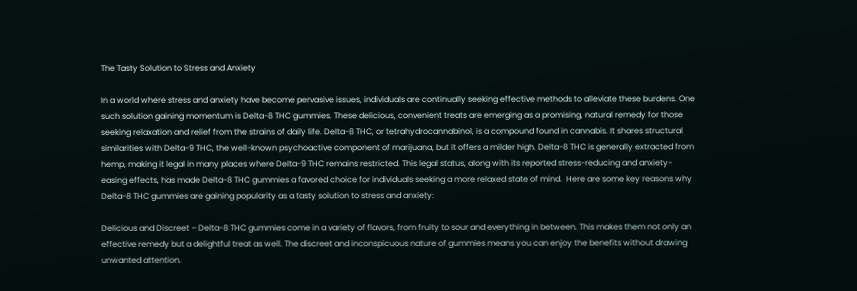The Tasty Solution to Stress and Anxiety

In a world where stress and anxiety have become pervasive issues, individuals are continually seeking effective methods to alleviate these burdens. One such solution gaining momentum is Delta-8 THC gummies. These delicious, convenient treats are emerging as a promising, natural remedy for those seeking relaxation and relief from the strains of daily life. Delta-8 THC, or tetrahydrocannabinol, is a compound found in cannabis. It shares structural similarities with Delta-9 THC, the well-known psychoactive component of marijuana, but it offers a milder high. Delta-8 THC is generally extracted from hemp, making it legal in many places where Delta-9 THC remains restricted. This legal status, along with its reported stress-reducing and anxiety-easing effects, has made Delta-8 THC gummies a favored choice for individuals seeking a more relaxed state of mind.  Here are some key reasons why Delta-8 THC gummies are gaining popularity as a tasty solution to stress and anxiety:

Delicious and Discreet – Delta-8 THC gummies come in a variety of flavors, from fruity to sour and everything in between. This makes them not only an effective remedy but a delightful treat as well. The discreet and inconspicuous nature of gummies means you can enjoy the benefits without drawing unwanted attention.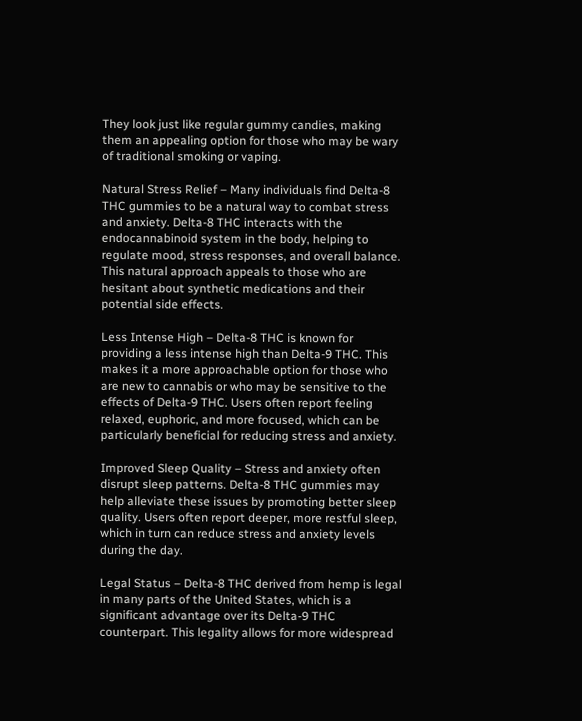They look just like regular gummy candies, making them an appealing option for those who may be wary of traditional smoking or vaping.

Natural Stress Relief – Many individuals find Delta-8 THC gummies to be a natural way to combat stress and anxiety. Delta-8 THC interacts with the endocannabinoid system in the body, helping to regulate mood, stress responses, and overall balance. This natural approach appeals to those who are hesitant about synthetic medications and their potential side effects.

Less Intense High – Delta-8 THC is known for providing a less intense high than Delta-9 THC. This makes it a more approachable option for those who are new to cannabis or who may be sensitive to the effects of Delta-9 THC. Users often report feeling relaxed, euphoric, and more focused, which can be particularly beneficial for reducing stress and anxiety.

Improved Sleep Quality – Stress and anxiety often disrupt sleep patterns. Delta-8 THC gummies may help alleviate these issues by promoting better sleep quality. Users often report deeper, more restful sleep, which in turn can reduce stress and anxiety levels during the day.

Legal Status – Delta-8 THC derived from hemp is legal in many parts of the United States, which is a significant advantage over its Delta-9 THC counterpart. This legality allows for more widespread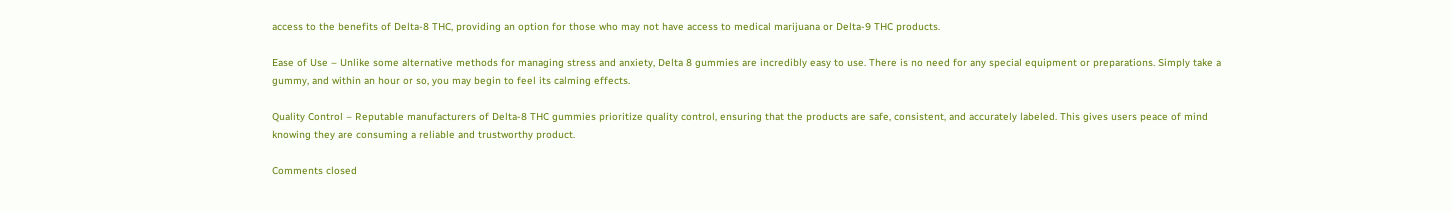access to the benefits of Delta-8 THC, providing an option for those who may not have access to medical marijuana or Delta-9 THC products.

Ease of Use – Unlike some alternative methods for managing stress and anxiety, Delta 8 gummies are incredibly easy to use. There is no need for any special equipment or preparations. Simply take a gummy, and within an hour or so, you may begin to feel its calming effects.

Quality Control – Reputable manufacturers of Delta-8 THC gummies prioritize quality control, ensuring that the products are safe, consistent, and accurately labeled. This gives users peace of mind knowing they are consuming a reliable and trustworthy product.

Comments closed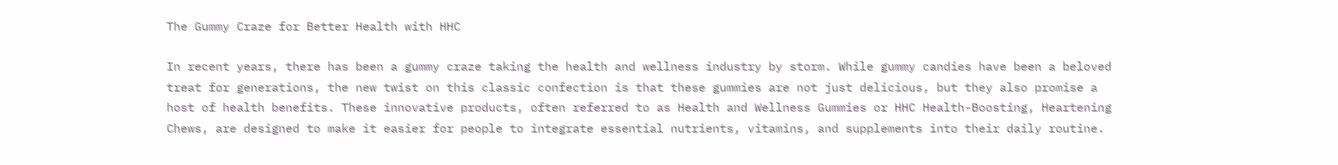The Gummy Craze for Better Health with HHC

In recent years, there has been a gummy craze taking the health and wellness industry by storm. While gummy candies have been a beloved treat for generations, the new twist on this classic confection is that these gummies are not just delicious, but they also promise a host of health benefits. These innovative products, often referred to as Health and Wellness Gummies or HHC Health-Boosting, Heartening Chews, are designed to make it easier for people to integrate essential nutrients, vitamins, and supplements into their daily routine.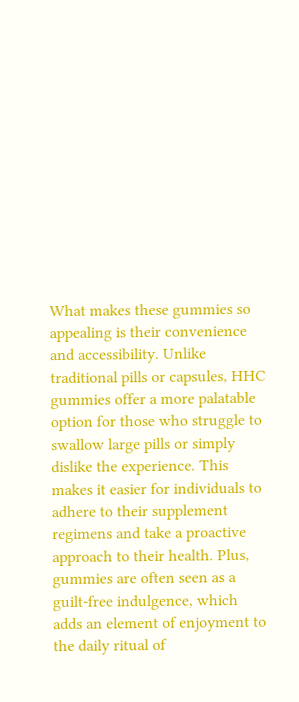What makes these gummies so appealing is their convenience and accessibility. Unlike traditional pills or capsules, HHC gummies offer a more palatable option for those who struggle to swallow large pills or simply dislike the experience. This makes it easier for individuals to adhere to their supplement regimens and take a proactive approach to their health. Plus, gummies are often seen as a guilt-free indulgence, which adds an element of enjoyment to the daily ritual of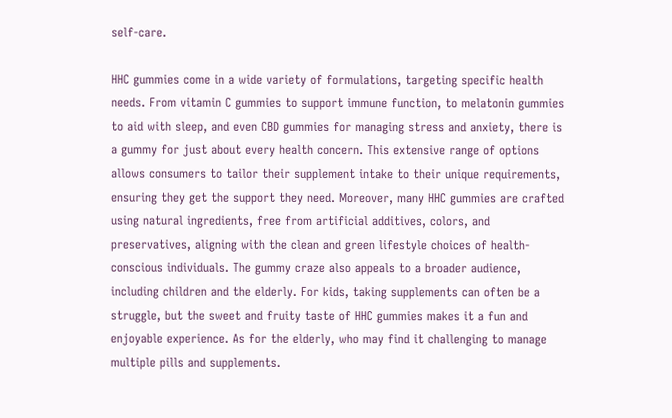self-care.

HHC gummies come in a wide variety of formulations, targeting specific health needs. From vitamin C gummies to support immune function, to melatonin gummies to aid with sleep, and even CBD gummies for managing stress and anxiety, there is a gummy for just about every health concern. This extensive range of options allows consumers to tailor their supplement intake to their unique requirements, ensuring they get the support they need. Moreover, many HHC gummies are crafted using natural ingredients, free from artificial additives, colors, and preservatives, aligning with the clean and green lifestyle choices of health-conscious individuals. The gummy craze also appeals to a broader audience, including children and the elderly. For kids, taking supplements can often be a struggle, but the sweet and fruity taste of HHC gummies makes it a fun and enjoyable experience. As for the elderly, who may find it challenging to manage multiple pills and supplements.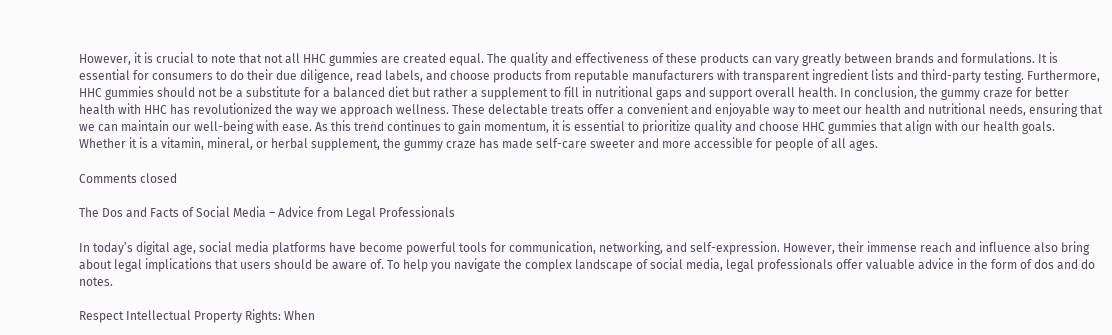However, it is crucial to note that not all HHC gummies are created equal. The quality and effectiveness of these products can vary greatly between brands and formulations. It is essential for consumers to do their due diligence, read labels, and choose products from reputable manufacturers with transparent ingredient lists and third-party testing. Furthermore, HHC gummies should not be a substitute for a balanced diet but rather a supplement to fill in nutritional gaps and support overall health. In conclusion, the gummy craze for better health with HHC has revolutionized the way we approach wellness. These delectable treats offer a convenient and enjoyable way to meet our health and nutritional needs, ensuring that we can maintain our well-being with ease. As this trend continues to gain momentum, it is essential to prioritize quality and choose HHC gummies that align with our health goals. Whether it is a vitamin, mineral, or herbal supplement, the gummy craze has made self-care sweeter and more accessible for people of all ages.

Comments closed

The Dos and Facts of Social Media – Advice from Legal Professionals

In today’s digital age, social media platforms have become powerful tools for communication, networking, and self-expression. However, their immense reach and influence also bring about legal implications that users should be aware of. To help you navigate the complex landscape of social media, legal professionals offer valuable advice in the form of dos and do notes.

Respect Intellectual Property Rights: When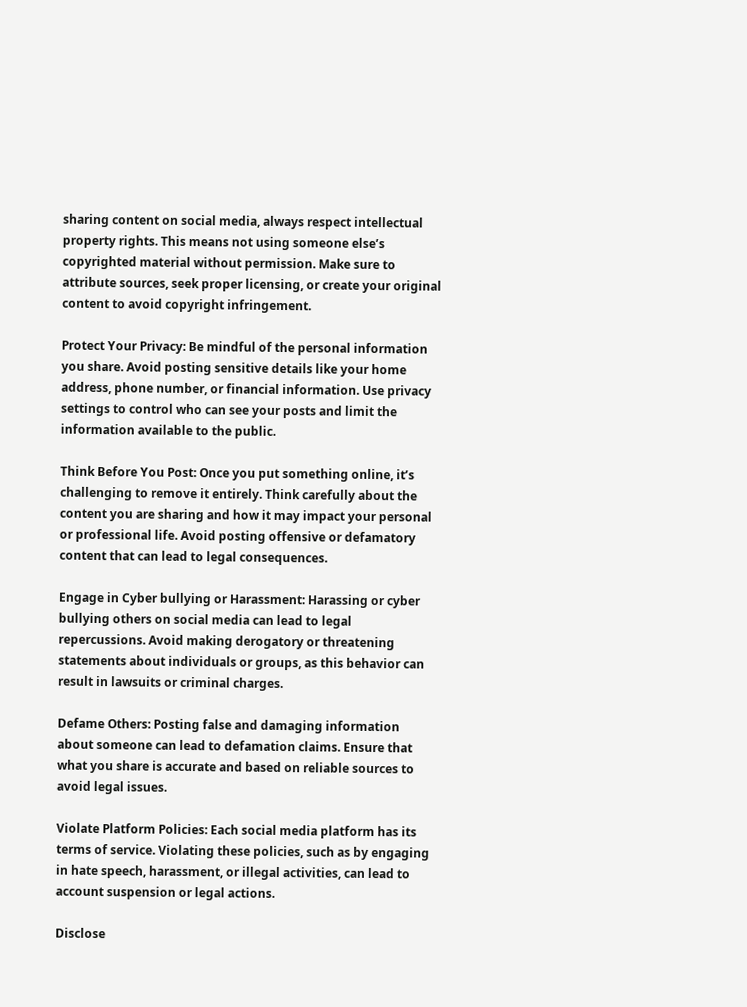sharing content on social media, always respect intellectual property rights. This means not using someone else’s copyrighted material without permission. Make sure to attribute sources, seek proper licensing, or create your original content to avoid copyright infringement.

Protect Your Privacy: Be mindful of the personal information you share. Avoid posting sensitive details like your home address, phone number, or financial information. Use privacy settings to control who can see your posts and limit the information available to the public.

Think Before You Post: Once you put something online, it’s challenging to remove it entirely. Think carefully about the content you are sharing and how it may impact your personal or professional life. Avoid posting offensive or defamatory content that can lead to legal consequences.

Engage in Cyber bullying or Harassment: Harassing or cyber bullying others on social media can lead to legal repercussions. Avoid making derogatory or threatening statements about individuals or groups, as this behavior can result in lawsuits or criminal charges.

Defame Others: Posting false and damaging information about someone can lead to defamation claims. Ensure that what you share is accurate and based on reliable sources to avoid legal issues.

Violate Platform Policies: Each social media platform has its terms of service. Violating these policies, such as by engaging in hate speech, harassment, or illegal activities, can lead to account suspension or legal actions.

Disclose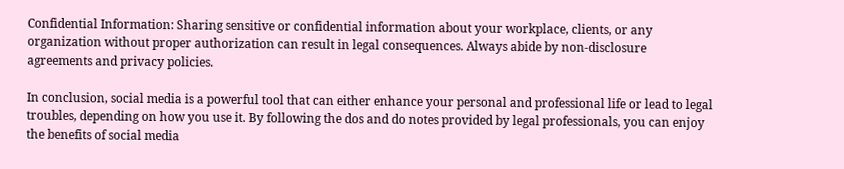Confidential Information: Sharing sensitive or confidential information about your workplace, clients, or any organization without proper authorization can result in legal consequences. Always abide by non-disclosure agreements and privacy policies.

In conclusion, social media is a powerful tool that can either enhance your personal and professional life or lead to legal troubles, depending on how you use it. By following the dos and do notes provided by legal professionals, you can enjoy the benefits of social media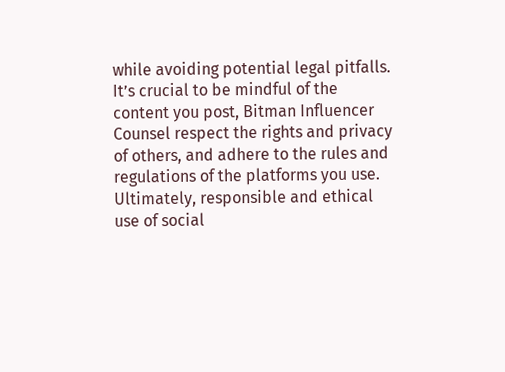while avoiding potential legal pitfalls. It’s crucial to be mindful of the content you post, Bitman Influencer Counsel respect the rights and privacy of others, and adhere to the rules and regulations of the platforms you use. Ultimately, responsible and ethical use of social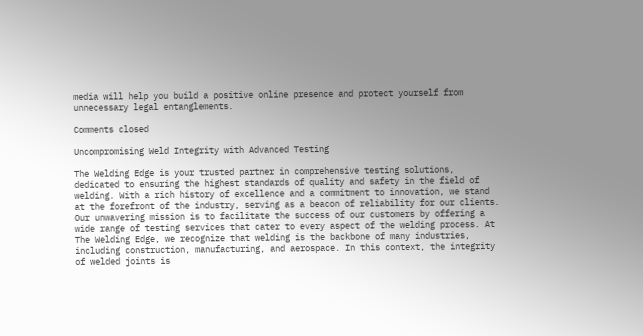media will help you build a positive online presence and protect yourself from unnecessary legal entanglements.

Comments closed

Uncompromising Weld Integrity with Advanced Testing

The Welding Edge is your trusted partner in comprehensive testing solutions, dedicated to ensuring the highest standards of quality and safety in the field of welding. With a rich history of excellence and a commitment to innovation, we stand at the forefront of the industry, serving as a beacon of reliability for our clients. Our unwavering mission is to facilitate the success of our customers by offering a wide range of testing services that cater to every aspect of the welding process. At The Welding Edge, we recognize that welding is the backbone of many industries, including construction, manufacturing, and aerospace. In this context, the integrity of welded joints is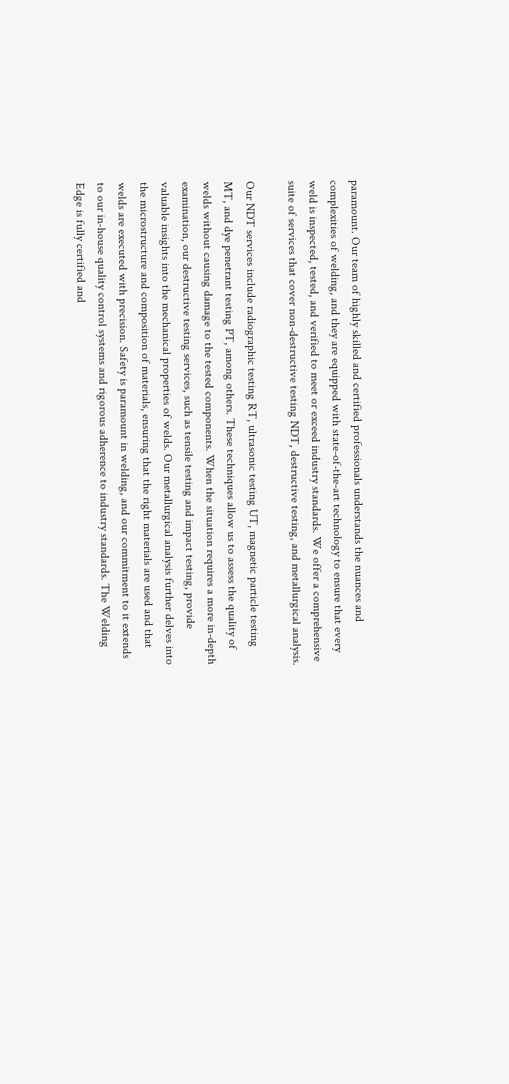paramount. Our team of highly skilled and certified professionals understands the nuances and complexities of welding, and they are equipped with state-of-the-art technology to ensure that every weld is inspected, tested, and verified to meet or exceed industry standards. We offer a comprehensive suite of services that cover non-destructive testing NDT, destructive testing, and metallurgical analysis.

Our NDT services include radiographic testing RT, ultrasonic testing UT, magnetic particle testing MT, and dye penetrant testing PT, among others. These techniques allow us to assess the quality of welds without causing damage to the tested components. When the situation requires a more in-depth examination, our destructive testing services, such as tensile testing and impact testing, provide valuable insights into the mechanical properties of welds. Our metallurgical analysis further delves into the microstructure and composition of materials, ensuring that the right materials are used and that welds are executed with precision. Safety is paramount in welding, and our commitment to it extends to our in-house quality control systems and rigorous adherence to industry standards. The Welding Edge is fully certified and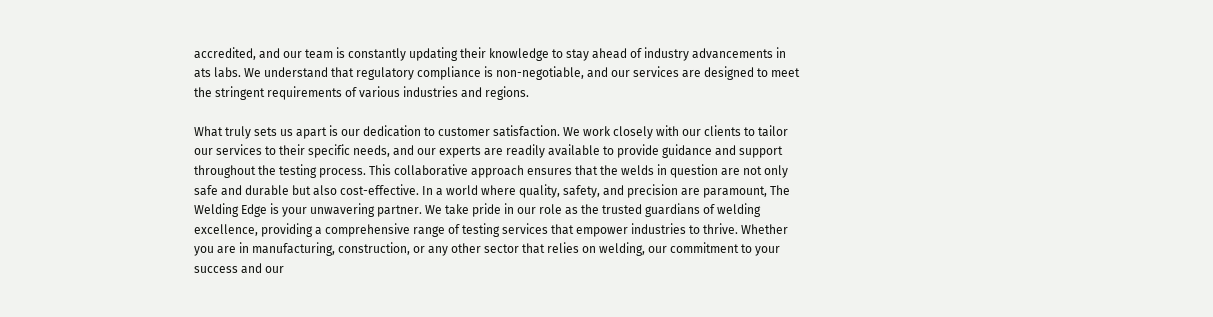accredited, and our team is constantly updating their knowledge to stay ahead of industry advancements in ats labs. We understand that regulatory compliance is non-negotiable, and our services are designed to meet the stringent requirements of various industries and regions.

What truly sets us apart is our dedication to customer satisfaction. We work closely with our clients to tailor our services to their specific needs, and our experts are readily available to provide guidance and support throughout the testing process. This collaborative approach ensures that the welds in question are not only safe and durable but also cost-effective. In a world where quality, safety, and precision are paramount, The Welding Edge is your unwavering partner. We take pride in our role as the trusted guardians of welding excellence, providing a comprehensive range of testing services that empower industries to thrive. Whether you are in manufacturing, construction, or any other sector that relies on welding, our commitment to your success and our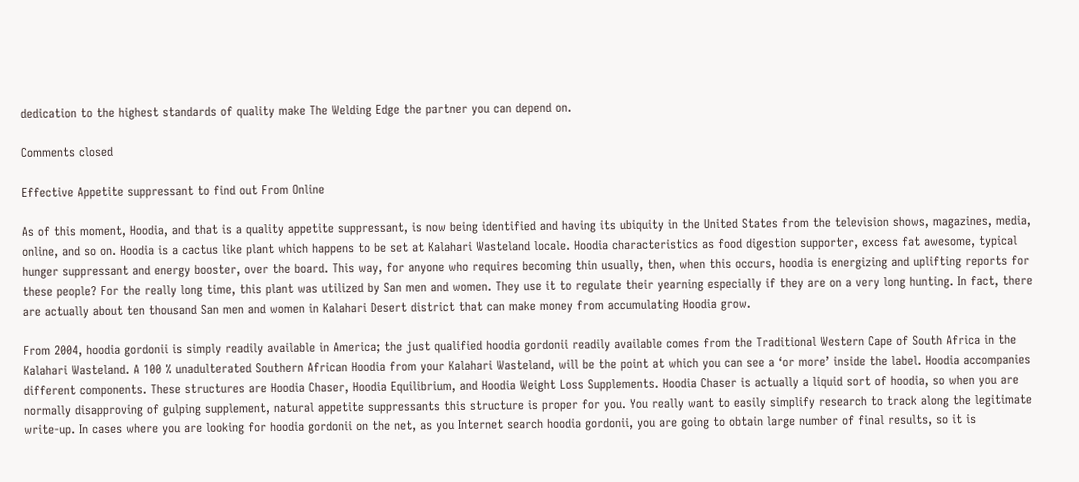dedication to the highest standards of quality make The Welding Edge the partner you can depend on.

Comments closed

Effective Appetite suppressant to find out From Online

As of this moment, Hoodia, and that is a quality appetite suppressant, is now being identified and having its ubiquity in the United States from the television shows, magazines, media, online, and so on. Hoodia is a cactus like plant which happens to be set at Kalahari Wasteland locale. Hoodia characteristics as food digestion supporter, excess fat awesome, typical hunger suppressant and energy booster, over the board. This way, for anyone who requires becoming thin usually, then, when this occurs, hoodia is energizing and uplifting reports for these people? For the really long time, this plant was utilized by San men and women. They use it to regulate their yearning especially if they are on a very long hunting. In fact, there are actually about ten thousand San men and women in Kalahari Desert district that can make money from accumulating Hoodia grow.

From 2004, hoodia gordonii is simply readily available in America; the just qualified hoodia gordonii readily available comes from the Traditional Western Cape of South Africa in the Kalahari Wasteland. A 100 % unadulterated Southern African Hoodia from your Kalahari Wasteland, will be the point at which you can see a ‘or more’ inside the label. Hoodia accompanies different components. These structures are Hoodia Chaser, Hoodia Equilibrium, and Hoodia Weight Loss Supplements. Hoodia Chaser is actually a liquid sort of hoodia, so when you are normally disapproving of gulping supplement, natural appetite suppressants this structure is proper for you. You really want to easily simplify research to track along the legitimate write-up. In cases where you are looking for hoodia gordonii on the net, as you Internet search hoodia gordonii, you are going to obtain large number of final results, so it is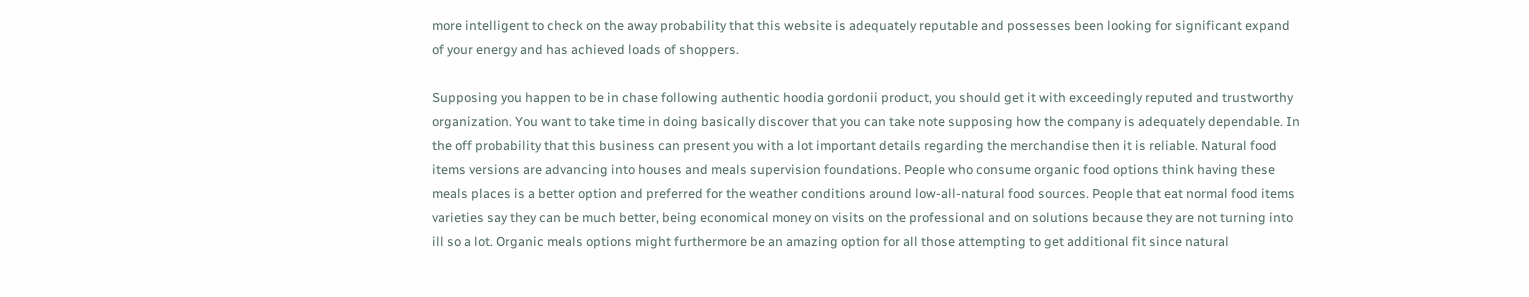more intelligent to check on the away probability that this website is adequately reputable and possesses been looking for significant expand of your energy and has achieved loads of shoppers.

Supposing you happen to be in chase following authentic hoodia gordonii product, you should get it with exceedingly reputed and trustworthy organization. You want to take time in doing basically discover that you can take note supposing how the company is adequately dependable. In the off probability that this business can present you with a lot important details regarding the merchandise then it is reliable. Natural food items versions are advancing into houses and meals supervision foundations. People who consume organic food options think having these meals places is a better option and preferred for the weather conditions around low-all-natural food sources. People that eat normal food items varieties say they can be much better, being economical money on visits on the professional and on solutions because they are not turning into ill so a lot. Organic meals options might furthermore be an amazing option for all those attempting to get additional fit since natural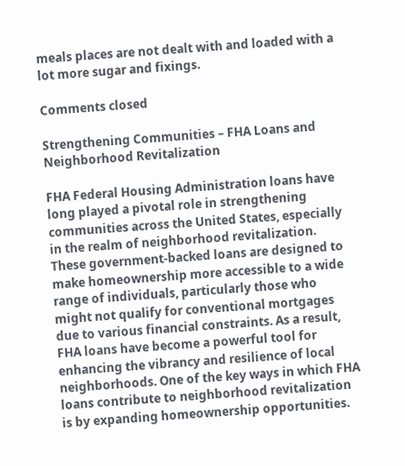meals places are not dealt with and loaded with a lot more sugar and fixings.

Comments closed

Strengthening Communities – FHA Loans and Neighborhood Revitalization

FHA Federal Housing Administration loans have long played a pivotal role in strengthening communities across the United States, especially in the realm of neighborhood revitalization. These government-backed loans are designed to make homeownership more accessible to a wide range of individuals, particularly those who might not qualify for conventional mortgages due to various financial constraints. As a result, FHA loans have become a powerful tool for enhancing the vibrancy and resilience of local neighborhoods. One of the key ways in which FHA loans contribute to neighborhood revitalization is by expanding homeownership opportunities.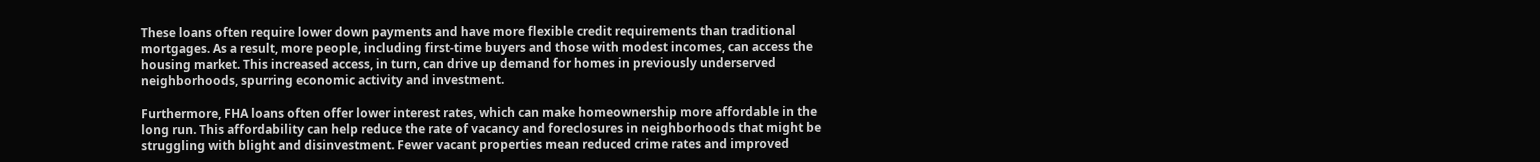These loans often require lower down payments and have more flexible credit requirements than traditional mortgages. As a result, more people, including first-time buyers and those with modest incomes, can access the housing market. This increased access, in turn, can drive up demand for homes in previously underserved neighborhoods, spurring economic activity and investment.

Furthermore, FHA loans often offer lower interest rates, which can make homeownership more affordable in the long run. This affordability can help reduce the rate of vacancy and foreclosures in neighborhoods that might be struggling with blight and disinvestment. Fewer vacant properties mean reduced crime rates and improved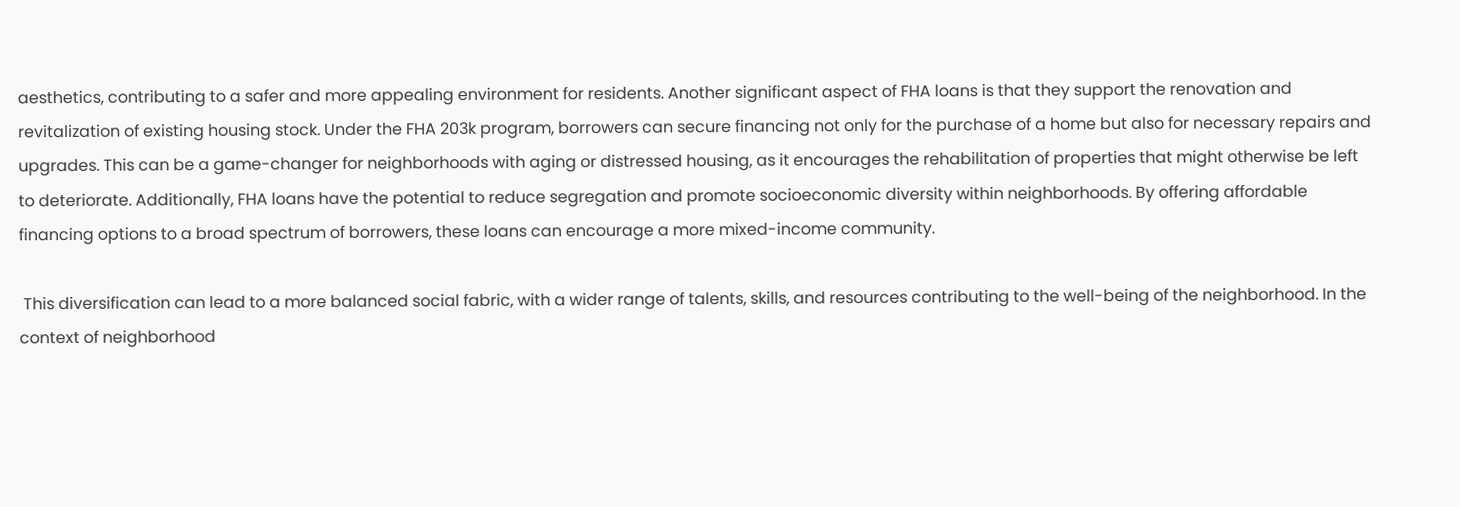aesthetics, contributing to a safer and more appealing environment for residents. Another significant aspect of FHA loans is that they support the renovation and revitalization of existing housing stock. Under the FHA 203k program, borrowers can secure financing not only for the purchase of a home but also for necessary repairs and upgrades. This can be a game-changer for neighborhoods with aging or distressed housing, as it encourages the rehabilitation of properties that might otherwise be left to deteriorate. Additionally, FHA loans have the potential to reduce segregation and promote socioeconomic diversity within neighborhoods. By offering affordable financing options to a broad spectrum of borrowers, these loans can encourage a more mixed-income community.

 This diversification can lead to a more balanced social fabric, with a wider range of talents, skills, and resources contributing to the well-being of the neighborhood. In the context of neighborhood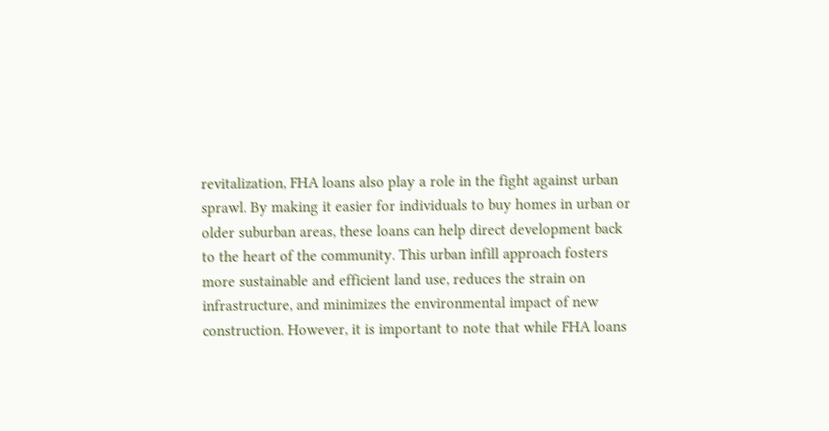revitalization, FHA loans also play a role in the fight against urban sprawl. By making it easier for individuals to buy homes in urban or older suburban areas, these loans can help direct development back to the heart of the community. This urban infill approach fosters more sustainable and efficient land use, reduces the strain on infrastructure, and minimizes the environmental impact of new construction. However, it is important to note that while FHA loans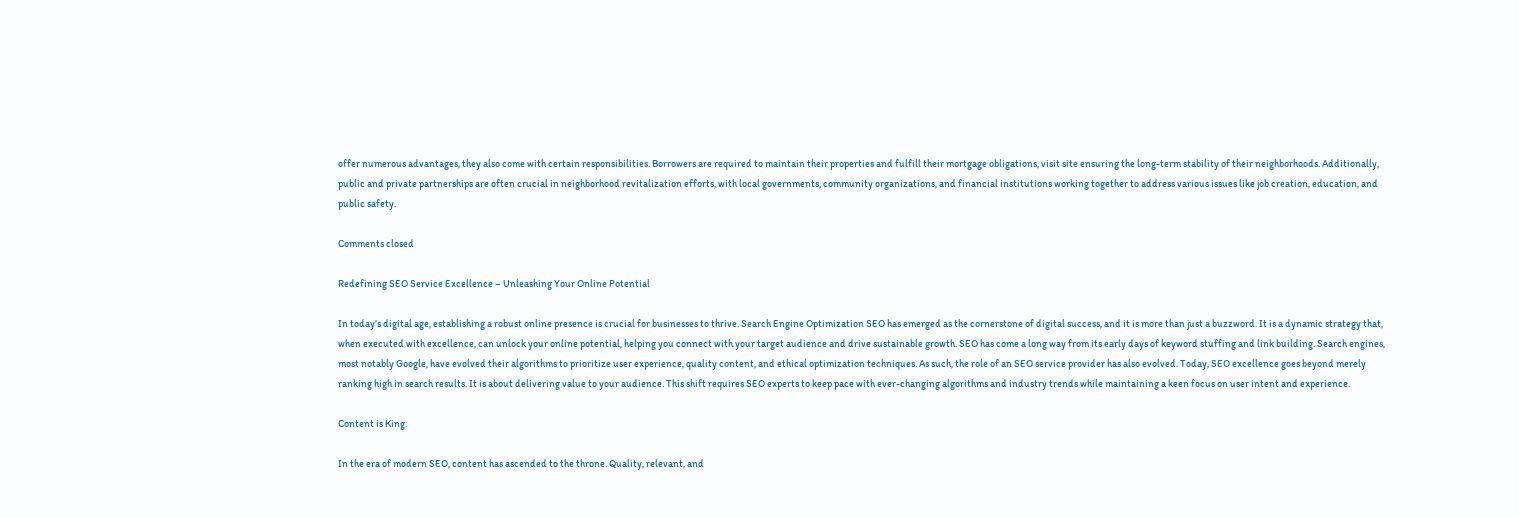offer numerous advantages, they also come with certain responsibilities. Borrowers are required to maintain their properties and fulfill their mortgage obligations, visit site ensuring the long-term stability of their neighborhoods. Additionally, public and private partnerships are often crucial in neighborhood revitalization efforts, with local governments, community organizations, and financial institutions working together to address various issues like job creation, education, and public safety.

Comments closed

Redefining SEO Service Excellence – Unleashing Your Online Potential

In today’s digital age, establishing a robust online presence is crucial for businesses to thrive. Search Engine Optimization SEO has emerged as the cornerstone of digital success, and it is more than just a buzzword. It is a dynamic strategy that, when executed with excellence, can unlock your online potential, helping you connect with your target audience and drive sustainable growth. SEO has come a long way from its early days of keyword stuffing and link building. Search engines, most notably Google, have evolved their algorithms to prioritize user experience, quality content, and ethical optimization techniques. As such, the role of an SEO service provider has also evolved. Today, SEO excellence goes beyond merely ranking high in search results. It is about delivering value to your audience. This shift requires SEO experts to keep pace with ever-changing algorithms and industry trends while maintaining a keen focus on user intent and experience.

Content is King:

In the era of modern SEO, content has ascended to the throne. Quality, relevant, and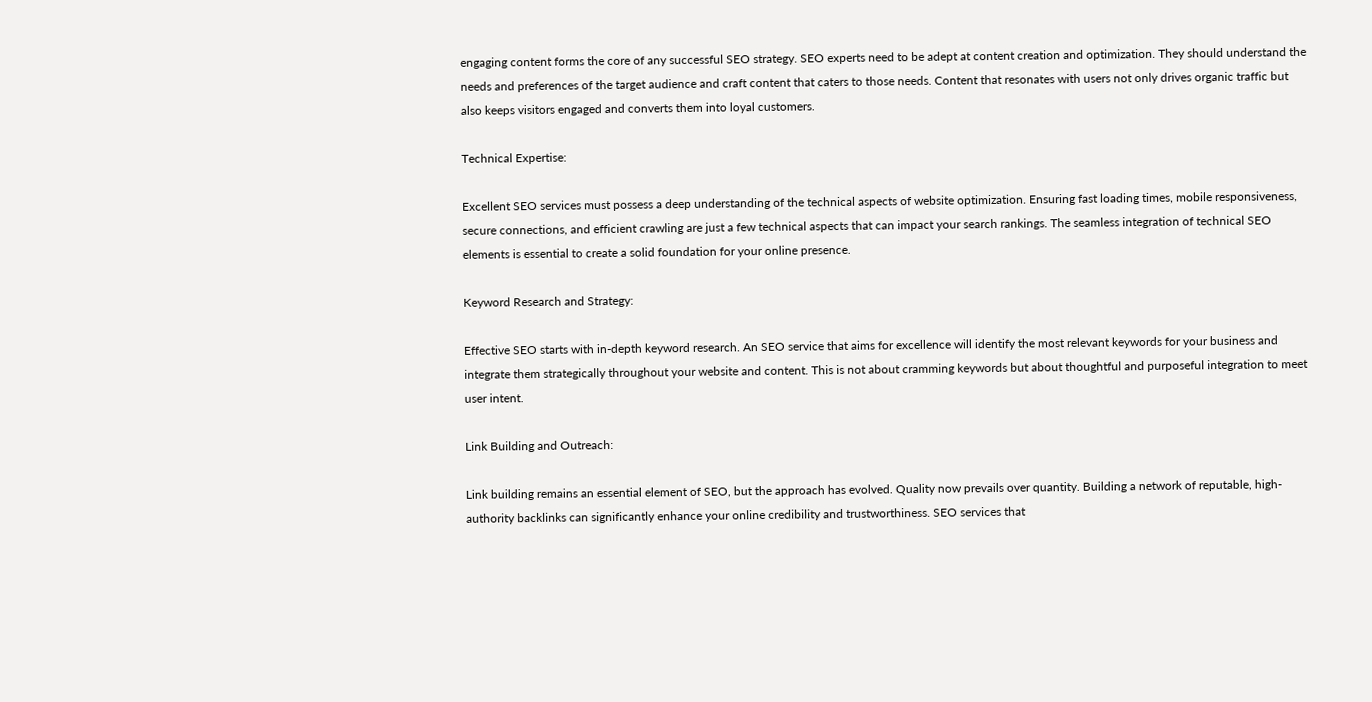engaging content forms the core of any successful SEO strategy. SEO experts need to be adept at content creation and optimization. They should understand the needs and preferences of the target audience and craft content that caters to those needs. Content that resonates with users not only drives organic traffic but also keeps visitors engaged and converts them into loyal customers.

Technical Expertise:

Excellent SEO services must possess a deep understanding of the technical aspects of website optimization. Ensuring fast loading times, mobile responsiveness, secure connections, and efficient crawling are just a few technical aspects that can impact your search rankings. The seamless integration of technical SEO elements is essential to create a solid foundation for your online presence.

Keyword Research and Strategy:

Effective SEO starts with in-depth keyword research. An SEO service that aims for excellence will identify the most relevant keywords for your business and integrate them strategically throughout your website and content. This is not about cramming keywords but about thoughtful and purposeful integration to meet user intent.

Link Building and Outreach:

Link building remains an essential element of SEO, but the approach has evolved. Quality now prevails over quantity. Building a network of reputable, high-authority backlinks can significantly enhance your online credibility and trustworthiness. SEO services that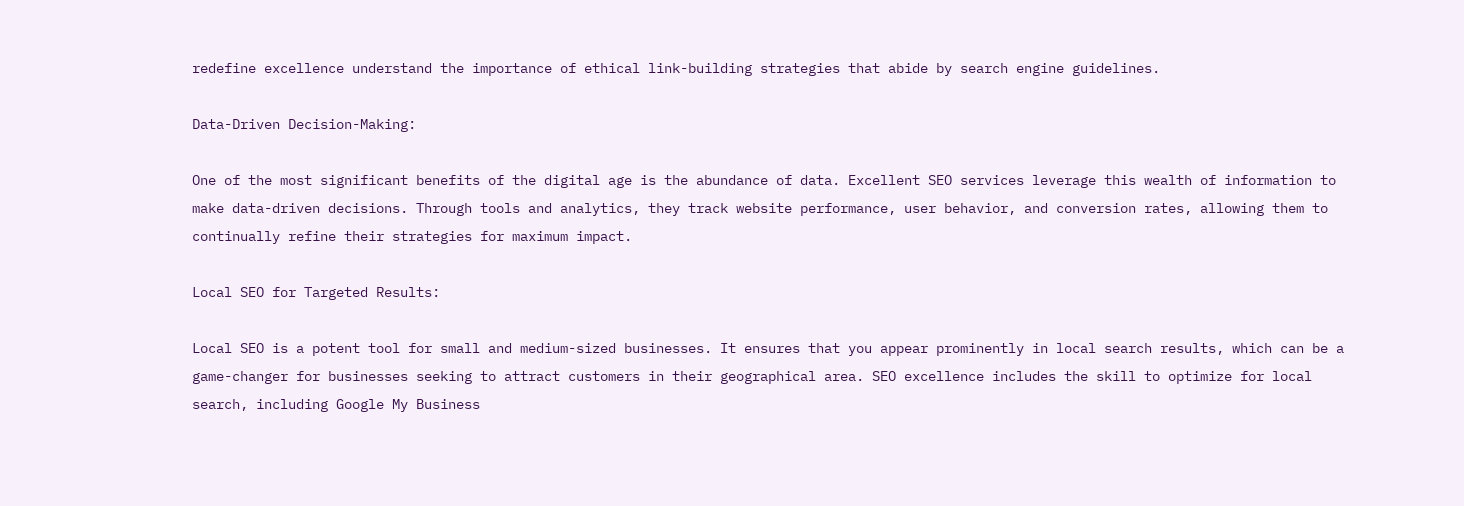redefine excellence understand the importance of ethical link-building strategies that abide by search engine guidelines.

Data-Driven Decision-Making:

One of the most significant benefits of the digital age is the abundance of data. Excellent SEO services leverage this wealth of information to make data-driven decisions. Through tools and analytics, they track website performance, user behavior, and conversion rates, allowing them to continually refine their strategies for maximum impact.

Local SEO for Targeted Results:

Local SEO is a potent tool for small and medium-sized businesses. It ensures that you appear prominently in local search results, which can be a game-changer for businesses seeking to attract customers in their geographical area. SEO excellence includes the skill to optimize for local search, including Google My Business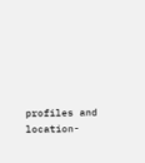profiles and location-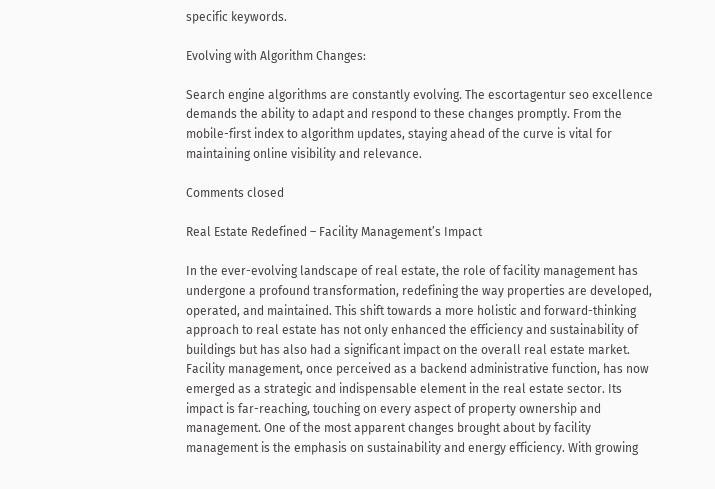specific keywords.

Evolving with Algorithm Changes:

Search engine algorithms are constantly evolving. The escortagentur seo excellence demands the ability to adapt and respond to these changes promptly. From the mobile-first index to algorithm updates, staying ahead of the curve is vital for maintaining online visibility and relevance.

Comments closed

Real Estate Redefined – Facility Management’s Impact

In the ever-evolving landscape of real estate, the role of facility management has undergone a profound transformation, redefining the way properties are developed, operated, and maintained. This shift towards a more holistic and forward-thinking approach to real estate has not only enhanced the efficiency and sustainability of buildings but has also had a significant impact on the overall real estate market. Facility management, once perceived as a backend administrative function, has now emerged as a strategic and indispensable element in the real estate sector. Its impact is far-reaching, touching on every aspect of property ownership and management. One of the most apparent changes brought about by facility management is the emphasis on sustainability and energy efficiency. With growing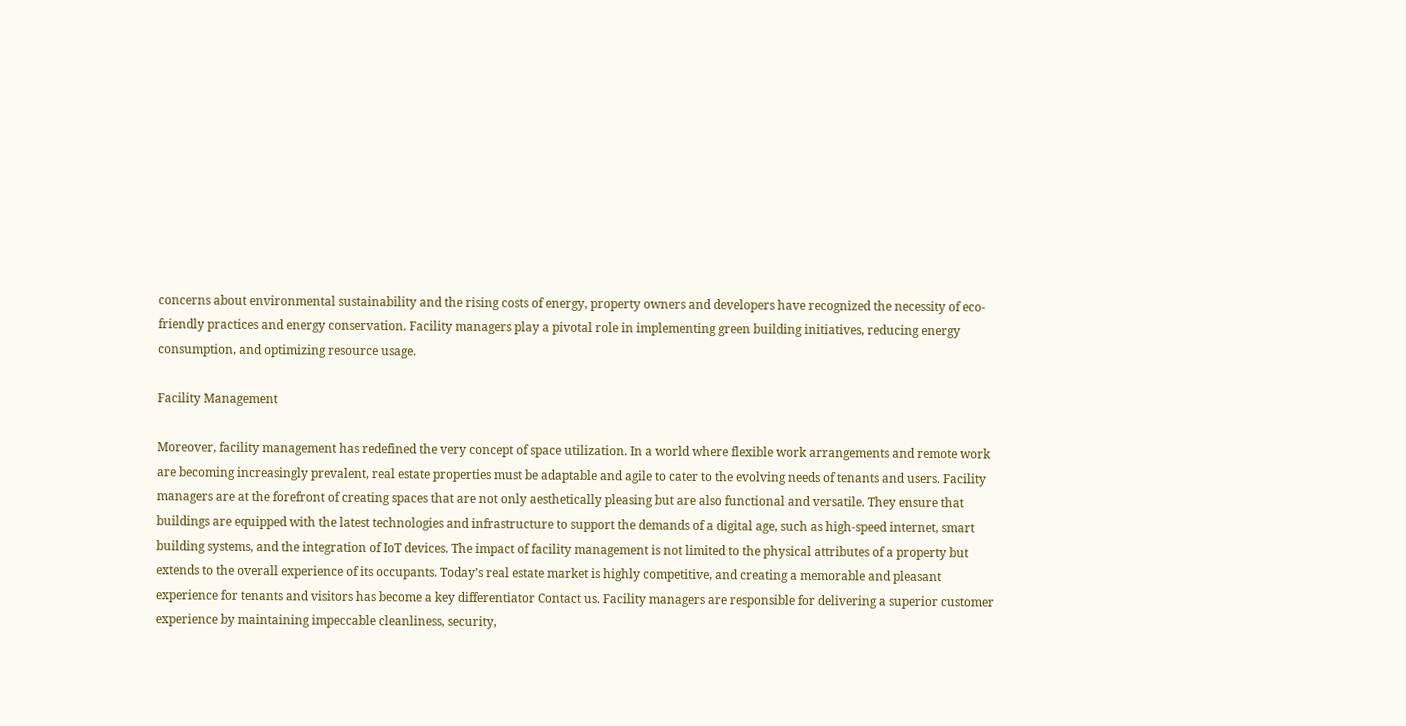concerns about environmental sustainability and the rising costs of energy, property owners and developers have recognized the necessity of eco-friendly practices and energy conservation. Facility managers play a pivotal role in implementing green building initiatives, reducing energy consumption, and optimizing resource usage.

Facility Management

Moreover, facility management has redefined the very concept of space utilization. In a world where flexible work arrangements and remote work are becoming increasingly prevalent, real estate properties must be adaptable and agile to cater to the evolving needs of tenants and users. Facility managers are at the forefront of creating spaces that are not only aesthetically pleasing but are also functional and versatile. They ensure that buildings are equipped with the latest technologies and infrastructure to support the demands of a digital age, such as high-speed internet, smart building systems, and the integration of IoT devices. The impact of facility management is not limited to the physical attributes of a property but extends to the overall experience of its occupants. Today’s real estate market is highly competitive, and creating a memorable and pleasant experience for tenants and visitors has become a key differentiator Contact us. Facility managers are responsible for delivering a superior customer experience by maintaining impeccable cleanliness, security,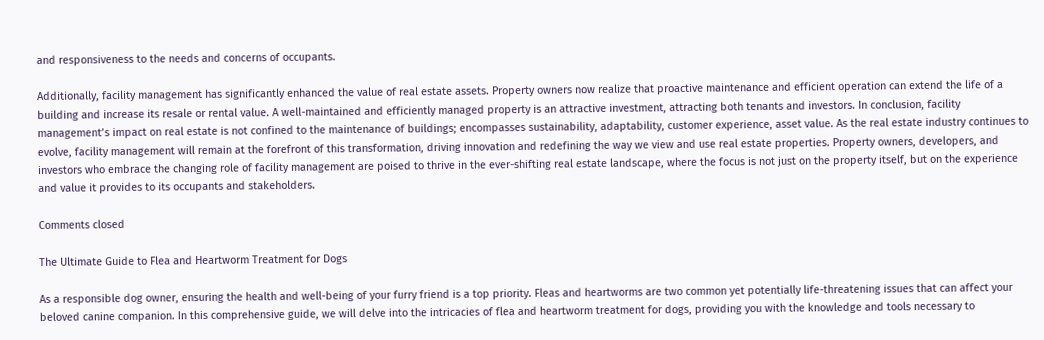and responsiveness to the needs and concerns of occupants.

Additionally, facility management has significantly enhanced the value of real estate assets. Property owners now realize that proactive maintenance and efficient operation can extend the life of a building and increase its resale or rental value. A well-maintained and efficiently managed property is an attractive investment, attracting both tenants and investors. In conclusion, facility management’s impact on real estate is not confined to the maintenance of buildings; encompasses sustainability, adaptability, customer experience, asset value. As the real estate industry continues to evolve, facility management will remain at the forefront of this transformation, driving innovation and redefining the way we view and use real estate properties. Property owners, developers, and investors who embrace the changing role of facility management are poised to thrive in the ever-shifting real estate landscape, where the focus is not just on the property itself, but on the experience and value it provides to its occupants and stakeholders.

Comments closed

The Ultimate Guide to Flea and Heartworm Treatment for Dogs

As a responsible dog owner, ensuring the health and well-being of your furry friend is a top priority. Fleas and heartworms are two common yet potentially life-threatening issues that can affect your beloved canine companion. In this comprehensive guide, we will delve into the intricacies of flea and heartworm treatment for dogs, providing you with the knowledge and tools necessary to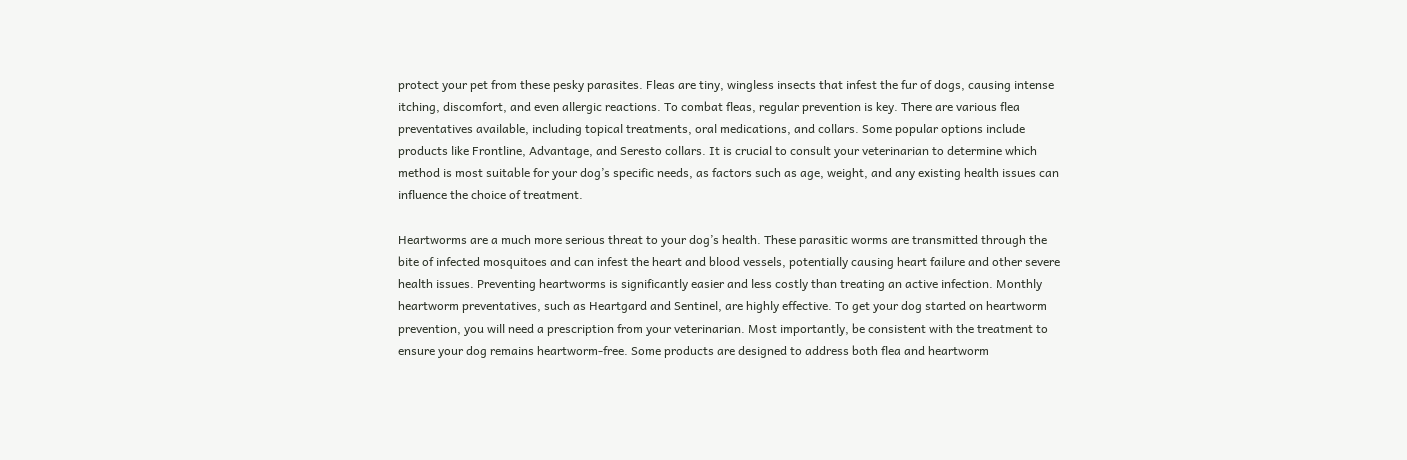protect your pet from these pesky parasites. Fleas are tiny, wingless insects that infest the fur of dogs, causing intense itching, discomfort, and even allergic reactions. To combat fleas, regular prevention is key. There are various flea preventatives available, including topical treatments, oral medications, and collars. Some popular options include products like Frontline, Advantage, and Seresto collars. It is crucial to consult your veterinarian to determine which method is most suitable for your dog’s specific needs, as factors such as age, weight, and any existing health issues can influence the choice of treatment.

Heartworms are a much more serious threat to your dog’s health. These parasitic worms are transmitted through the bite of infected mosquitoes and can infest the heart and blood vessels, potentially causing heart failure and other severe health issues. Preventing heartworms is significantly easier and less costly than treating an active infection. Monthly heartworm preventatives, such as Heartgard and Sentinel, are highly effective. To get your dog started on heartworm prevention, you will need a prescription from your veterinarian. Most importantly, be consistent with the treatment to ensure your dog remains heartworm-free. Some products are designed to address both flea and heartworm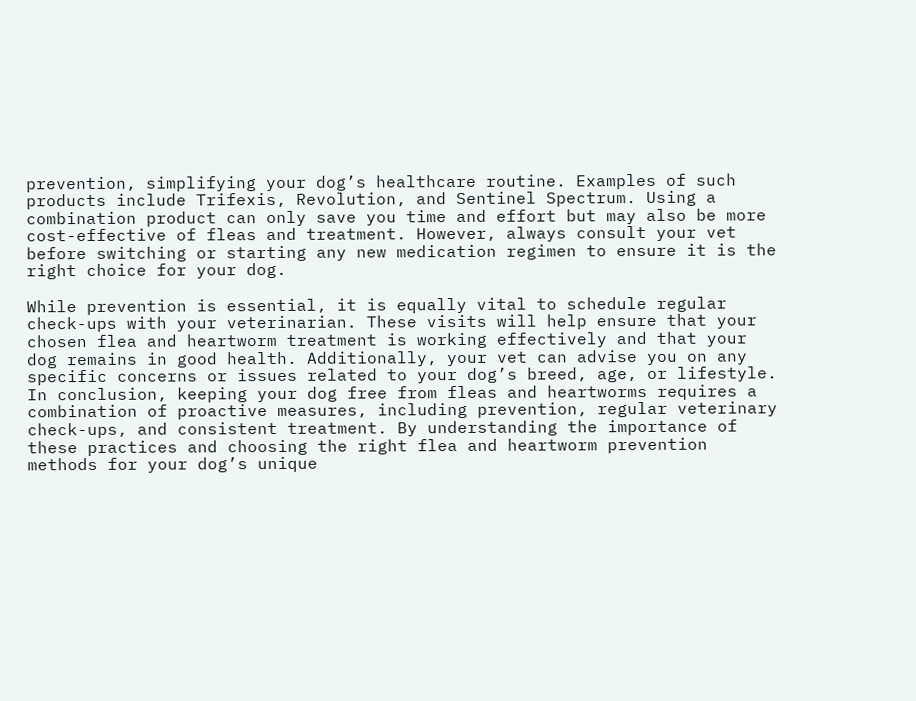prevention, simplifying your dog’s healthcare routine. Examples of such products include Trifexis, Revolution, and Sentinel Spectrum. Using a combination product can only save you time and effort but may also be more cost-effective of fleas and treatment. However, always consult your vet before switching or starting any new medication regimen to ensure it is the right choice for your dog.

While prevention is essential, it is equally vital to schedule regular check-ups with your veterinarian. These visits will help ensure that your chosen flea and heartworm treatment is working effectively and that your dog remains in good health. Additionally, your vet can advise you on any specific concerns or issues related to your dog’s breed, age, or lifestyle. In conclusion, keeping your dog free from fleas and heartworms requires a combination of proactive measures, including prevention, regular veterinary check-ups, and consistent treatment. By understanding the importance of these practices and choosing the right flea and heartworm prevention methods for your dog’s unique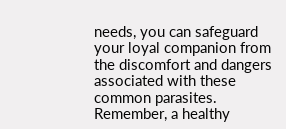needs, you can safeguard your loyal companion from the discomfort and dangers associated with these common parasites. Remember, a healthy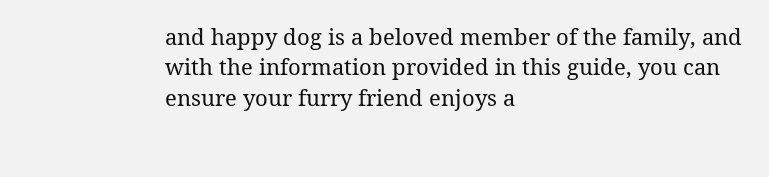and happy dog is a beloved member of the family, and with the information provided in this guide, you can ensure your furry friend enjoys a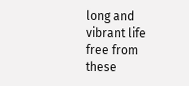long and vibrant life free from these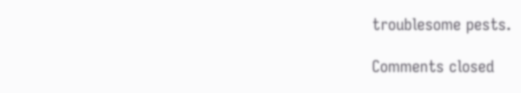troublesome pests.

Comments closed